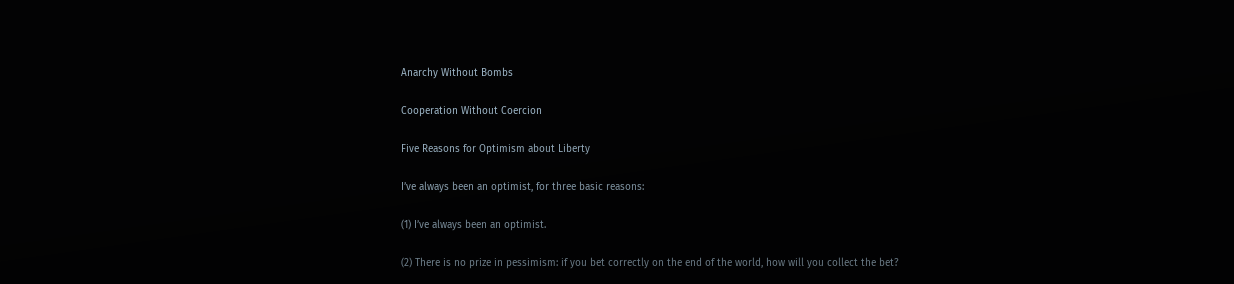Anarchy Without Bombs

Cooperation Without Coercion

Five Reasons for Optimism about Liberty

I’ve always been an optimist, for three basic reasons:

(1) I’ve always been an optimist.

(2) There is no prize in pessimism: if you bet correctly on the end of the world, how will you collect the bet?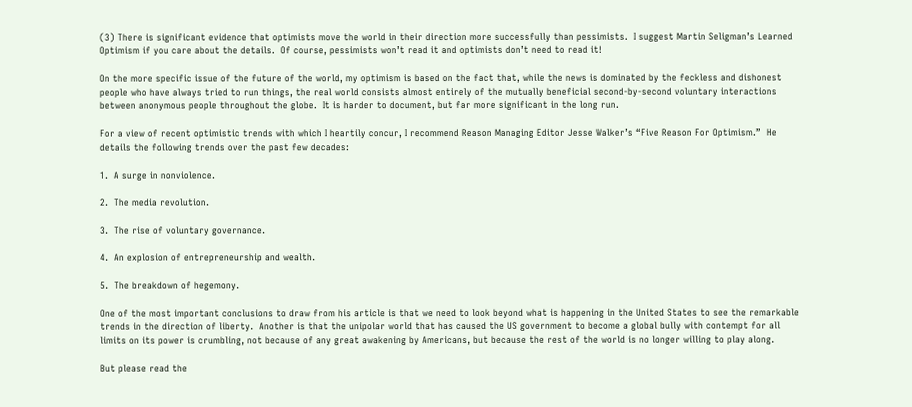(3) There is significant evidence that optimists move the world in their direction more successfully than pessimists.  I suggest Martin Seligman’s Learned Optimism if you care about the details.  Of course, pessimists won’t read it and optimists don’t need to read it!

On the more specific issue of the future of the world, my optimism is based on the fact that, while the news is dominated by the feckless and dishonest people who have always tried to run things, the real world consists almost entirely of the mutually beneficial second-by-second voluntary interactions between anonymous people throughout the globe.  It is harder to document, but far more significant in the long run.

For a view of recent optimistic trends with which I heartily concur, I recommend Reason Managing Editor Jesse Walker’s “Five Reason For Optimism.”  He details the following trends over the past few decades:

1.  A surge in nonviolence.

2.  The media revolution.

3.  The rise of voluntary governance.

4.  An explosion of entrepreneurship and wealth.

5.  The breakdown of hegemony.

One of the most important conclusions to draw from his article is that we need to look beyond what is happening in the United States to see the remarkable trends in the direction of liberty.  Another is that the unipolar world that has caused the US government to become a global bully with contempt for all limits on its power is crumbling, not because of any great awakening by Americans, but because the rest of the world is no longer willing to play along.

But please read the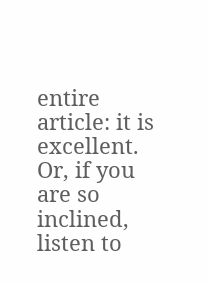entire article: it is excellent.  Or, if you are so inclined, listen to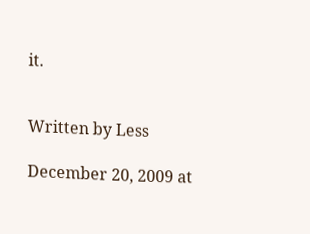it.


Written by Less

December 20, 2009 at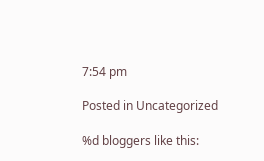7:54 pm

Posted in Uncategorized

%d bloggers like this: